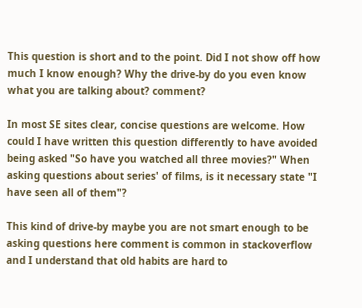This question is short and to the point. Did I not show off how much I know enough? Why the drive-by do you even know what you are talking about? comment?

In most SE sites clear, concise questions are welcome. How could I have written this question differently to have avoided being asked "So have you watched all three movies?" When asking questions about series' of films, is it necessary state "I have seen all of them"?

This kind of drive-by maybe you are not smart enough to be asking questions here comment is common in stackoverflow and I understand that old habits are hard to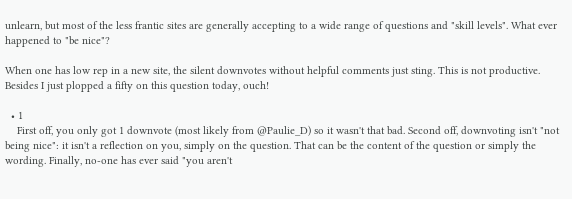unlearn, but most of the less frantic sites are generally accepting to a wide range of questions and "skill levels". What ever happened to "be nice"?

When one has low rep in a new site, the silent downvotes without helpful comments just sting. This is not productive. Besides I just plopped a fifty on this question today, ouch!

  • 1
    First off, you only got 1 downvote (most likely from @Paulie_D) so it wasn't that bad. Second off, downvoting isn't "not being nice": it isn't a reflection on you, simply on the question. That can be the content of the question or simply the wording. Finally, no-one has ever said "you aren't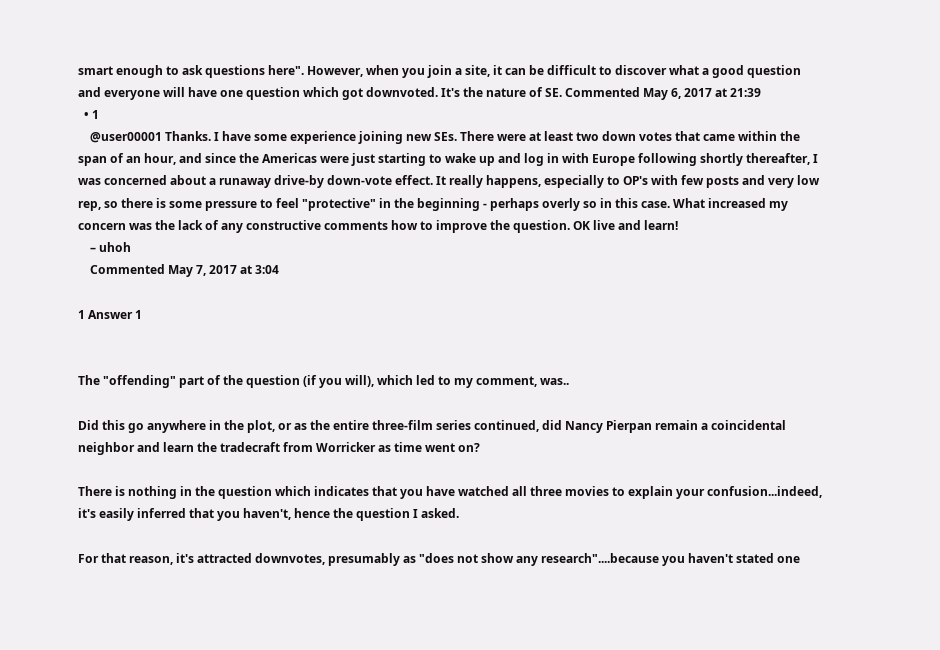smart enough to ask questions here". However, when you join a site, it can be difficult to discover what a good question and everyone will have one question which got downvoted. It's the nature of SE. Commented May 6, 2017 at 21:39
  • 1
    @user00001 Thanks. I have some experience joining new SEs. There were at least two down votes that came within the span of an hour, and since the Americas were just starting to wake up and log in with Europe following shortly thereafter, I was concerned about a runaway drive-by down-vote effect. It really happens, especially to OP's with few posts and very low rep, so there is some pressure to feel "protective" in the beginning - perhaps overly so in this case. What increased my concern was the lack of any constructive comments how to improve the question. OK live and learn!
    – uhoh
    Commented May 7, 2017 at 3:04

1 Answer 1


The "offending" part of the question (if you will), which led to my comment, was..

Did this go anywhere in the plot, or as the entire three-film series continued, did Nancy Pierpan remain a coincidental neighbor and learn the tradecraft from Worricker as time went on?

There is nothing in the question which indicates that you have watched all three movies to explain your confusion...indeed, it's easily inferred that you haven't, hence the question I asked.

For that reason, it's attracted downvotes, presumably as "does not show any research"....because you haven't stated one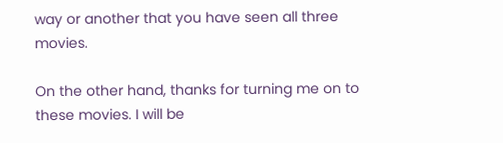way or another that you have seen all three movies.

On the other hand, thanks for turning me on to these movies. I will be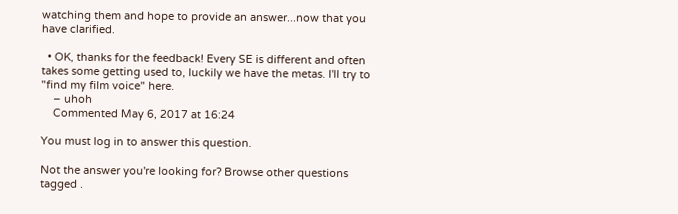watching them and hope to provide an answer...now that you have clarified.

  • OK, thanks for the feedback! Every SE is different and often takes some getting used to, luckily we have the metas. I'll try to "find my film voice" here.
    – uhoh
    Commented May 6, 2017 at 16:24

You must log in to answer this question.

Not the answer you're looking for? Browse other questions tagged .